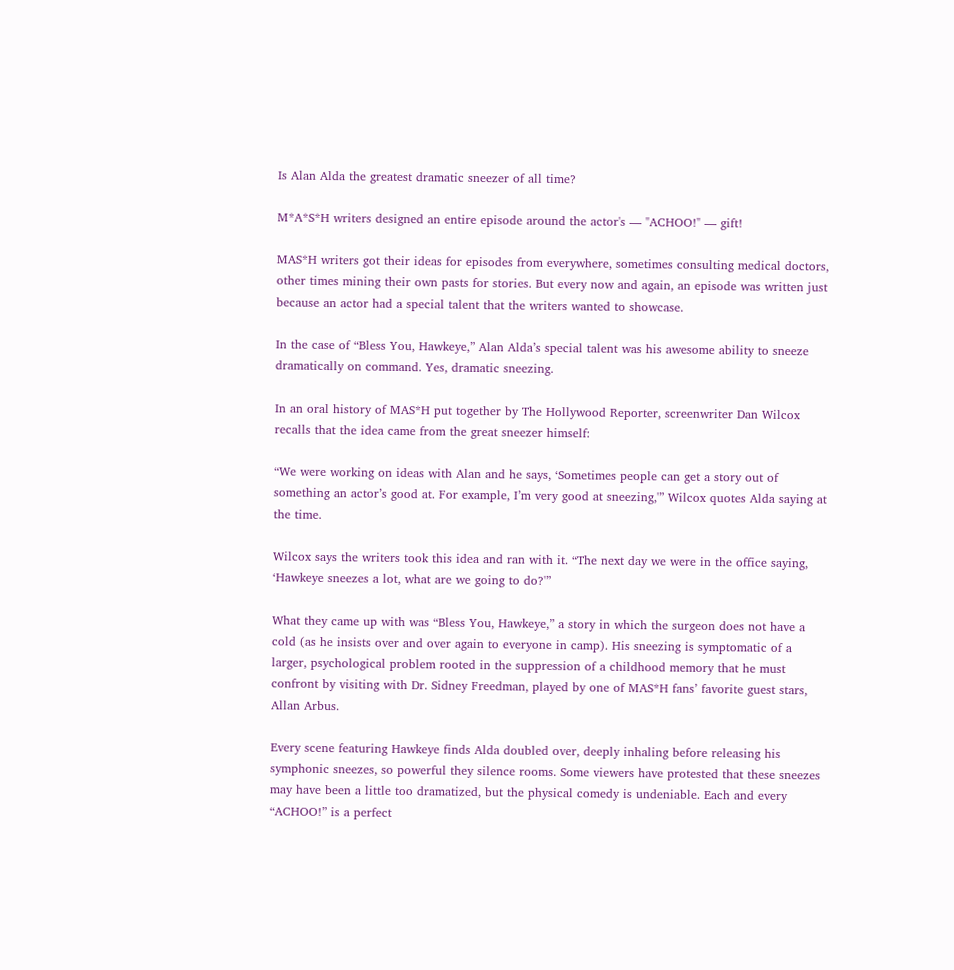Is Alan Alda the greatest dramatic sneezer of all time?

M*A*S*H writers designed an entire episode around the actor's — "ACHOO!" — gift!

MAS*H writers got their ideas for episodes from everywhere, sometimes consulting medical doctors, other times mining their own pasts for stories. But every now and again, an episode was written just because an actor had a special talent that the writers wanted to showcase.

In the case of “Bless You, Hawkeye,” Alan Alda’s special talent was his awesome ability to sneeze dramatically on command. Yes, dramatic sneezing.

In an oral history of MAS*H put together by The Hollywood Reporter, screenwriter Dan Wilcox recalls that the idea came from the great sneezer himself:

“We were working on ideas with Alan and he says, ‘Sometimes people can get a story out of something an actor’s good at. For example, I’m very good at sneezing,'” Wilcox quotes Alda saying at the time.

Wilcox says the writers took this idea and ran with it. “The next day we were in the office saying, ‘Hawkeye sneezes a lot, what are we going to do?'”

What they came up with was “Bless You, Hawkeye,” a story in which the surgeon does not have a cold (as he insists over and over again to everyone in camp). His sneezing is symptomatic of a larger, psychological problem rooted in the suppression of a childhood memory that he must confront by visiting with Dr. Sidney Freedman, played by one of MAS*H fans’ favorite guest stars, Allan Arbus.

Every scene featuring Hawkeye finds Alda doubled over, deeply inhaling before releasing his symphonic sneezes, so powerful they silence rooms. Some viewers have protested that these sneezes may have been a little too dramatized, but the physical comedy is undeniable. Each and every “ACHOO!” is a perfect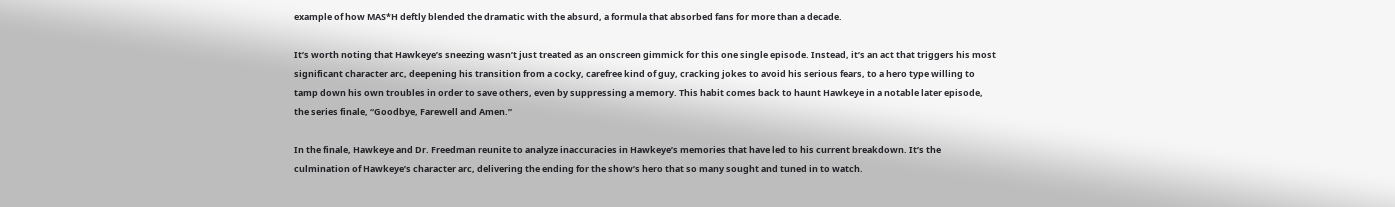example of how MAS*H deftly blended the dramatic with the absurd, a formula that absorbed fans for more than a decade.

It’s worth noting that Hawkeye’s sneezing wasn’t just treated as an onscreen gimmick for this one single episode. Instead, it’s an act that triggers his most significant character arc, deepening his transition from a cocky, carefree kind of guy, cracking jokes to avoid his serious fears, to a hero type willing to tamp down his own troubles in order to save others, even by suppressing a memory. This habit comes back to haunt Hawkeye in a notable later episode, the series finale, “Goodbye, Farewell and Amen.”

In the finale, Hawkeye and Dr. Freedman reunite to analyze inaccuracies in Hawkeye’s memories that have led to his current breakdown. It’s the culmination of Hawkeye’s character arc, delivering the ending for the show’s hero that so many sought and tuned in to watch.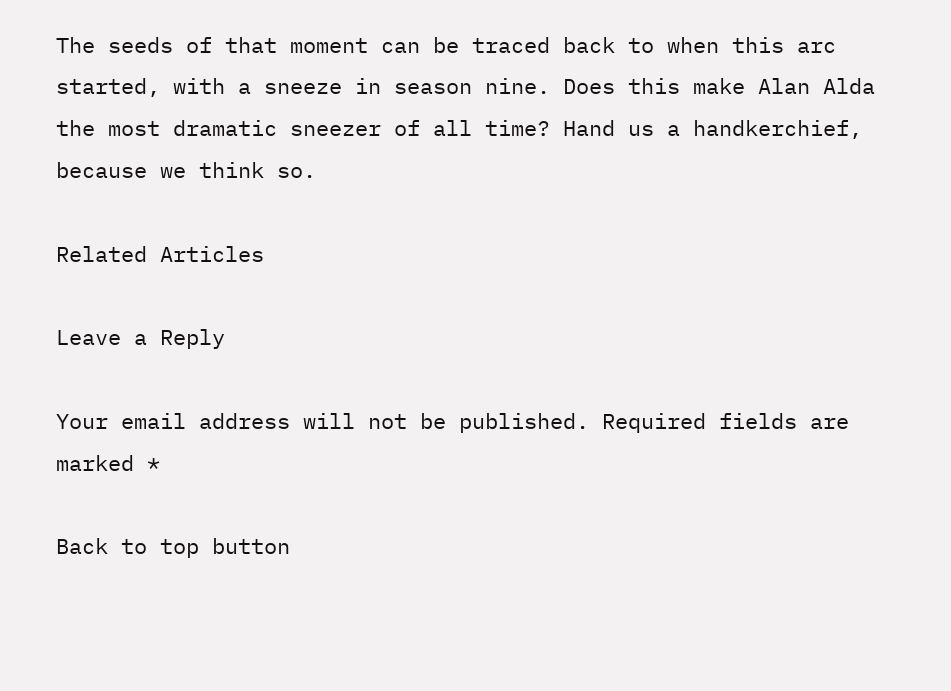The seeds of that moment can be traced back to when this arc started, with a sneeze in season nine. Does this make Alan Alda the most dramatic sneezer of all time? Hand us a handkerchief, because we think so.

Related Articles

Leave a Reply

Your email address will not be published. Required fields are marked *

Back to top button